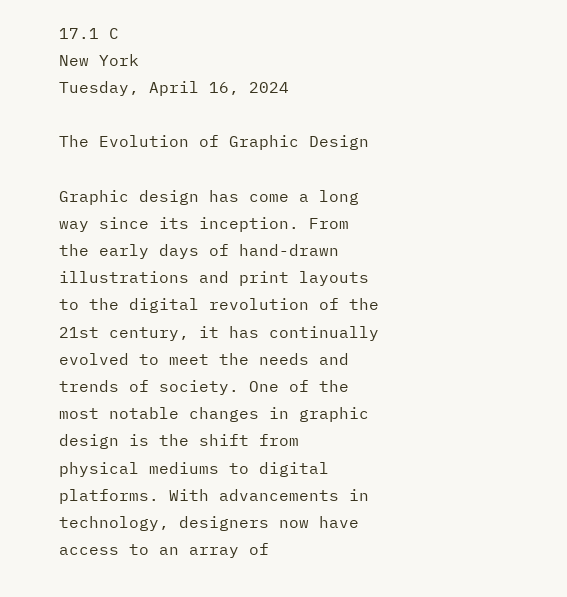17.1 C
New York
Tuesday, April 16, 2024

The Evolution of Graphic Design

Graphic design has come a long way since its inception. From the early days of hand-drawn illustrations and print layouts to the digital revolution of the 21st century, it has continually evolved to meet the needs and trends of society. One of the most notable changes in graphic design is the shift from physical mediums to digital platforms. With advancements in technology, designers now have access to an array of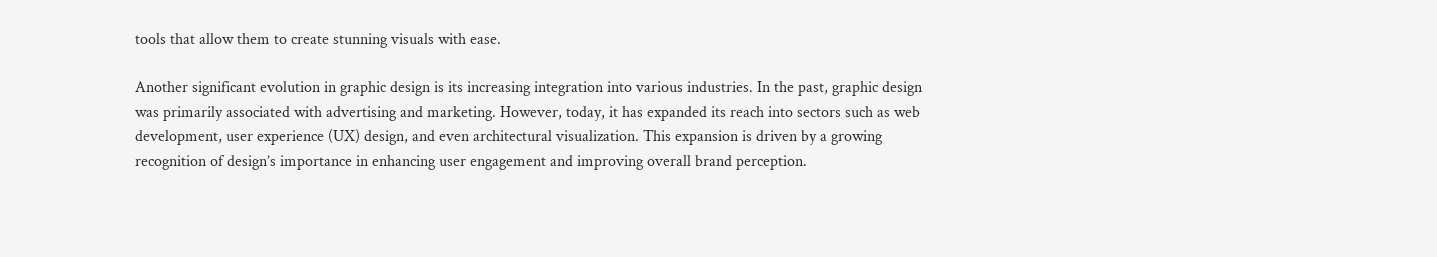tools that allow them to create stunning visuals with ease.

Another significant evolution in graphic design is its increasing integration into various industries. In the past, graphic design was primarily associated with advertising and marketing. However, today, it has expanded its reach into sectors such as web development, user experience (UX) design, and even architectural visualization. This expansion is driven by a growing recognition of design’s importance in enhancing user engagement and improving overall brand perception.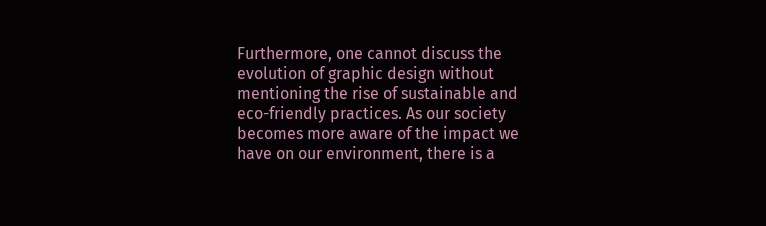Furthermore, one cannot discuss the evolution of graphic design without mentioning the rise of sustainable and eco-friendly practices. As our society becomes more aware of the impact we have on our environment, there is a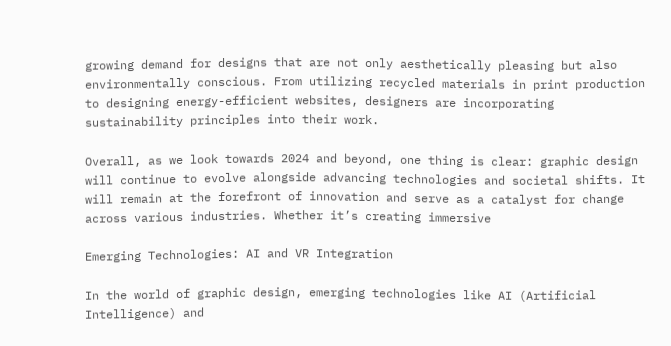growing demand for designs that are not only aesthetically pleasing but also environmentally conscious. From utilizing recycled materials in print production to designing energy-efficient websites, designers are incorporating sustainability principles into their work.

Overall, as we look towards 2024 and beyond, one thing is clear: graphic design will continue to evolve alongside advancing technologies and societal shifts. It will remain at the forefront of innovation and serve as a catalyst for change across various industries. Whether it’s creating immersive

Emerging Technologies: AI and VR Integration

In the world of graphic design, emerging technologies like AI (Artificial Intelligence) and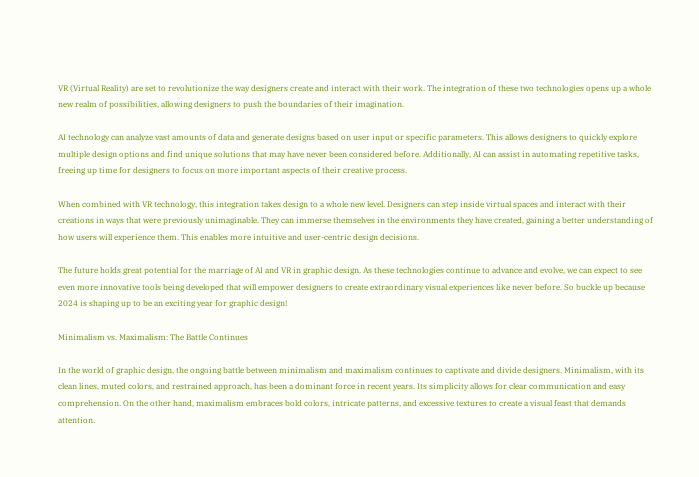VR (Virtual Reality) are set to revolutionize the way designers create and interact with their work. The integration of these two technologies opens up a whole new realm of possibilities, allowing designers to push the boundaries of their imagination.

AI technology can analyze vast amounts of data and generate designs based on user input or specific parameters. This allows designers to quickly explore multiple design options and find unique solutions that may have never been considered before. Additionally, AI can assist in automating repetitive tasks, freeing up time for designers to focus on more important aspects of their creative process.

When combined with VR technology, this integration takes design to a whole new level. Designers can step inside virtual spaces and interact with their creations in ways that were previously unimaginable. They can immerse themselves in the environments they have created, gaining a better understanding of how users will experience them. This enables more intuitive and user-centric design decisions.

The future holds great potential for the marriage of AI and VR in graphic design. As these technologies continue to advance and evolve, we can expect to see even more innovative tools being developed that will empower designers to create extraordinary visual experiences like never before. So buckle up because 2024 is shaping up to be an exciting year for graphic design!

Minimalism vs. Maximalism: The Battle Continues

In the world of graphic design, the ongoing battle between minimalism and maximalism continues to captivate and divide designers. Minimalism, with its clean lines, muted colors, and restrained approach, has been a dominant force in recent years. Its simplicity allows for clear communication and easy comprehension. On the other hand, maximalism embraces bold colors, intricate patterns, and excessive textures to create a visual feast that demands attention.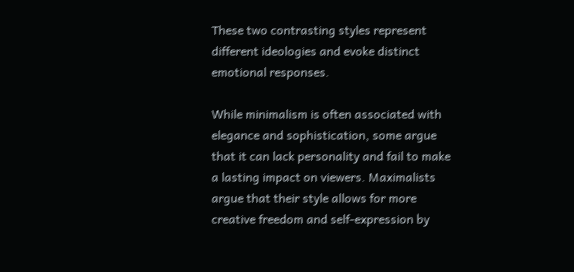These two contrasting styles represent different ideologies and evoke distinct emotional responses.

While minimalism is often associated with elegance and sophistication, some argue that it can lack personality and fail to make a lasting impact on viewers. Maximalists argue that their style allows for more creative freedom and self-expression by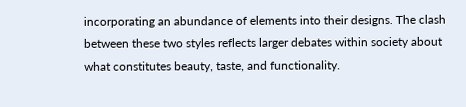incorporating an abundance of elements into their designs. The clash between these two styles reflects larger debates within society about what constitutes beauty, taste, and functionality.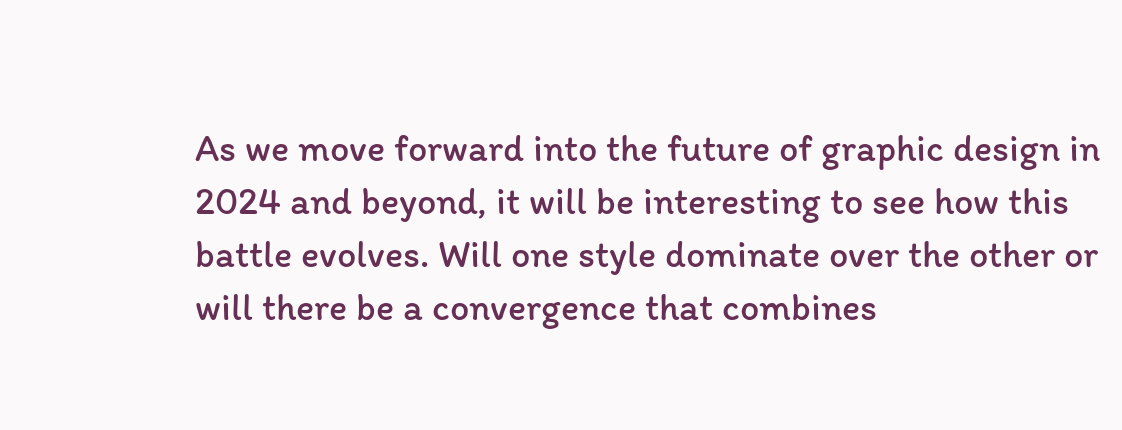As we move forward into the future of graphic design in 2024 and beyond, it will be interesting to see how this battle evolves. Will one style dominate over the other or will there be a convergence that combines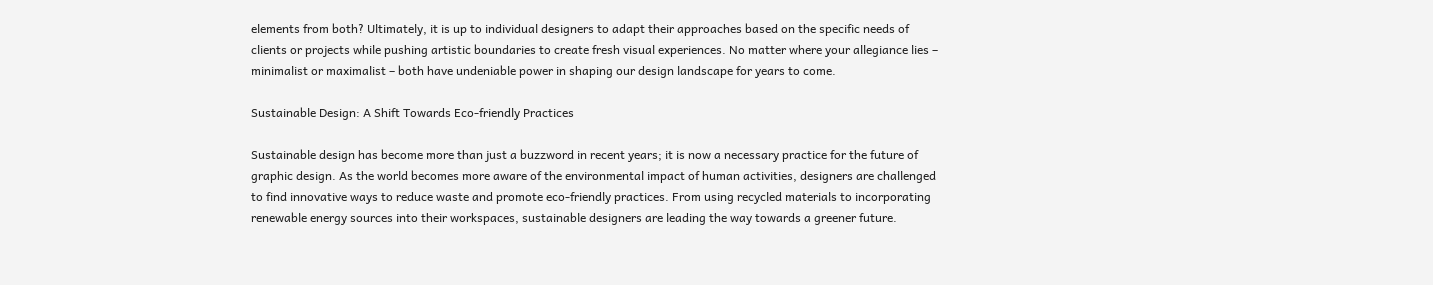elements from both? Ultimately, it is up to individual designers to adapt their approaches based on the specific needs of clients or projects while pushing artistic boundaries to create fresh visual experiences. No matter where your allegiance lies – minimalist or maximalist – both have undeniable power in shaping our design landscape for years to come.

Sustainable Design: A Shift Towards Eco-friendly Practices

Sustainable design has become more than just a buzzword in recent years; it is now a necessary practice for the future of graphic design. As the world becomes more aware of the environmental impact of human activities, designers are challenged to find innovative ways to reduce waste and promote eco-friendly practices. From using recycled materials to incorporating renewable energy sources into their workspaces, sustainable designers are leading the way towards a greener future.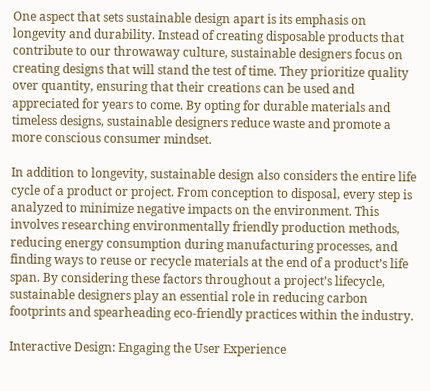One aspect that sets sustainable design apart is its emphasis on longevity and durability. Instead of creating disposable products that contribute to our throwaway culture, sustainable designers focus on creating designs that will stand the test of time. They prioritize quality over quantity, ensuring that their creations can be used and appreciated for years to come. By opting for durable materials and timeless designs, sustainable designers reduce waste and promote a more conscious consumer mindset.

In addition to longevity, sustainable design also considers the entire life cycle of a product or project. From conception to disposal, every step is analyzed to minimize negative impacts on the environment. This involves researching environmentally friendly production methods, reducing energy consumption during manufacturing processes, and finding ways to reuse or recycle materials at the end of a product’s life span. By considering these factors throughout a project’s lifecycle, sustainable designers play an essential role in reducing carbon footprints and spearheading eco-friendly practices within the industry.

Interactive Design: Engaging the User Experience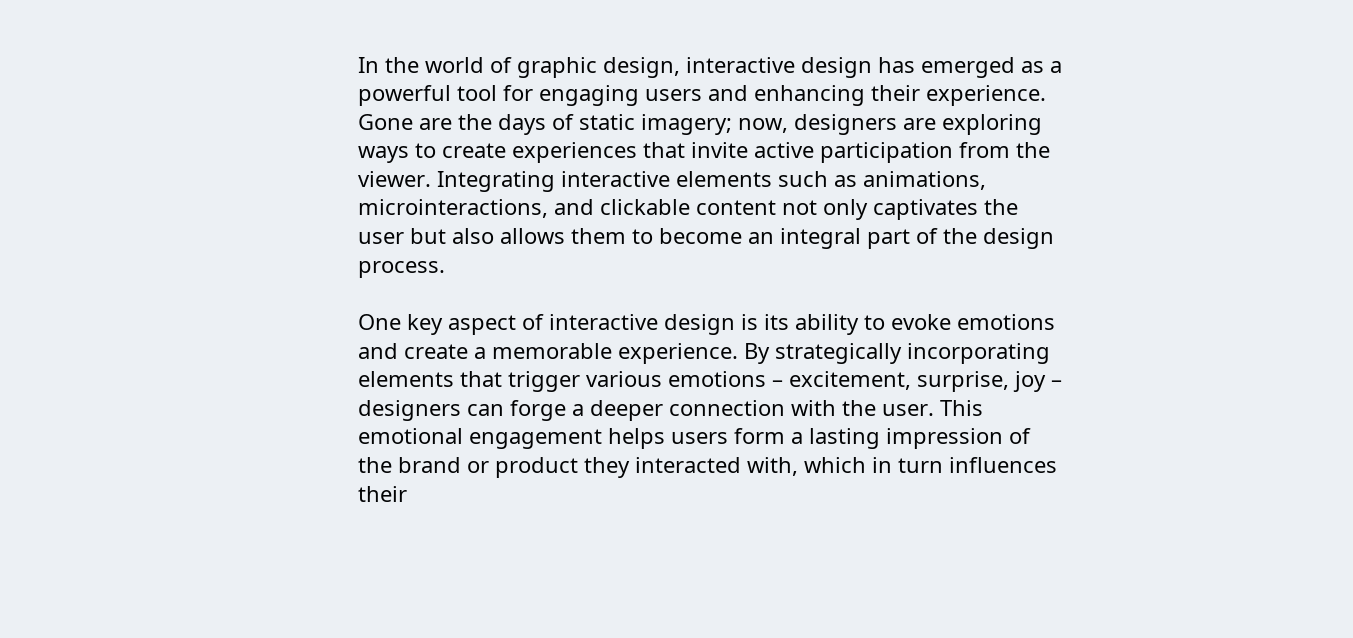In the world of graphic design, interactive design has emerged as a powerful tool for engaging users and enhancing their experience. Gone are the days of static imagery; now, designers are exploring ways to create experiences that invite active participation from the viewer. Integrating interactive elements such as animations, microinteractions, and clickable content not only captivates the user but also allows them to become an integral part of the design process.

One key aspect of interactive design is its ability to evoke emotions and create a memorable experience. By strategically incorporating elements that trigger various emotions – excitement, surprise, joy – designers can forge a deeper connection with the user. This emotional engagement helps users form a lasting impression of the brand or product they interacted with, which in turn influences their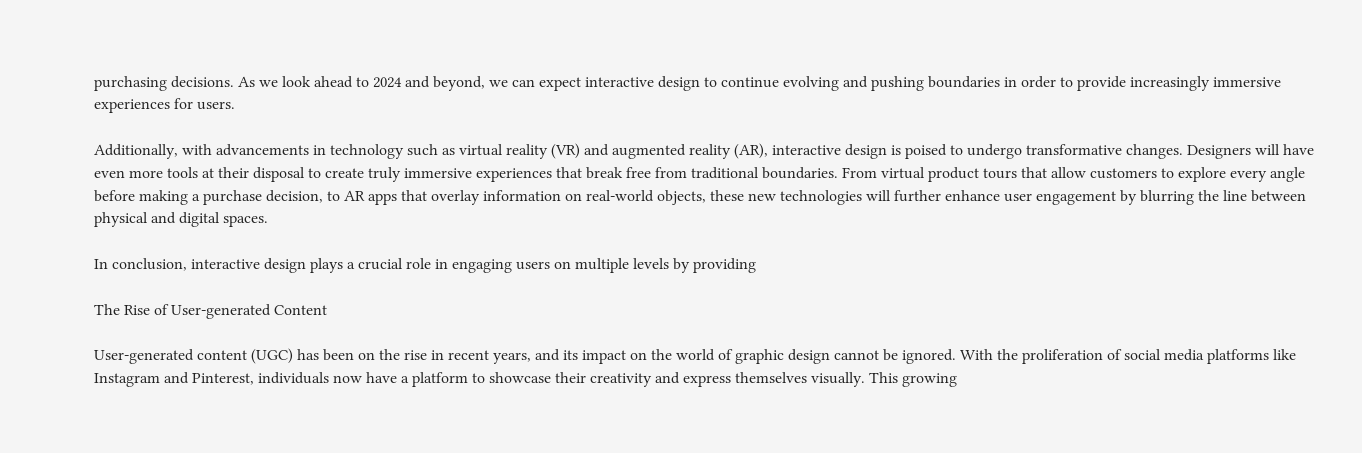purchasing decisions. As we look ahead to 2024 and beyond, we can expect interactive design to continue evolving and pushing boundaries in order to provide increasingly immersive experiences for users.

Additionally, with advancements in technology such as virtual reality (VR) and augmented reality (AR), interactive design is poised to undergo transformative changes. Designers will have even more tools at their disposal to create truly immersive experiences that break free from traditional boundaries. From virtual product tours that allow customers to explore every angle before making a purchase decision, to AR apps that overlay information on real-world objects, these new technologies will further enhance user engagement by blurring the line between physical and digital spaces.

In conclusion, interactive design plays a crucial role in engaging users on multiple levels by providing

The Rise of User-generated Content

User-generated content (UGC) has been on the rise in recent years, and its impact on the world of graphic design cannot be ignored. With the proliferation of social media platforms like Instagram and Pinterest, individuals now have a platform to showcase their creativity and express themselves visually. This growing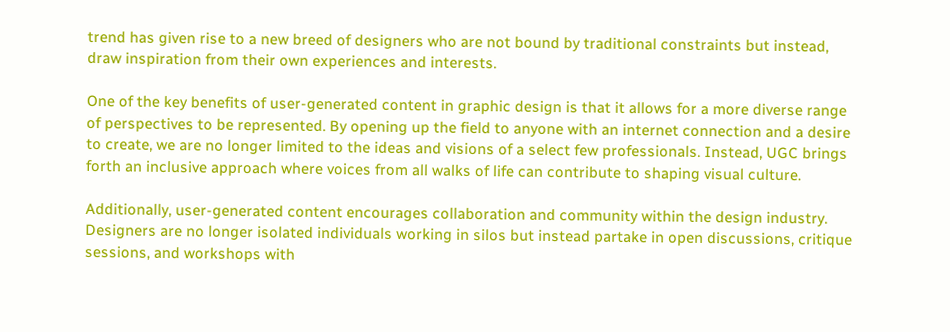trend has given rise to a new breed of designers who are not bound by traditional constraints but instead, draw inspiration from their own experiences and interests.

One of the key benefits of user-generated content in graphic design is that it allows for a more diverse range of perspectives to be represented. By opening up the field to anyone with an internet connection and a desire to create, we are no longer limited to the ideas and visions of a select few professionals. Instead, UGC brings forth an inclusive approach where voices from all walks of life can contribute to shaping visual culture.

Additionally, user-generated content encourages collaboration and community within the design industry. Designers are no longer isolated individuals working in silos but instead partake in open discussions, critique sessions, and workshops with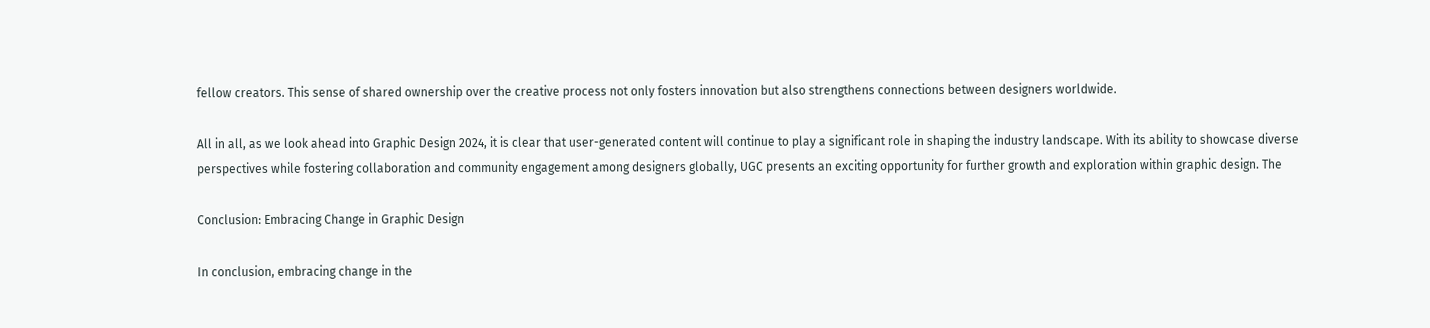fellow creators. This sense of shared ownership over the creative process not only fosters innovation but also strengthens connections between designers worldwide.

All in all, as we look ahead into Graphic Design 2024, it is clear that user-generated content will continue to play a significant role in shaping the industry landscape. With its ability to showcase diverse perspectives while fostering collaboration and community engagement among designers globally, UGC presents an exciting opportunity for further growth and exploration within graphic design. The

Conclusion: Embracing Change in Graphic Design

In conclusion, embracing change in the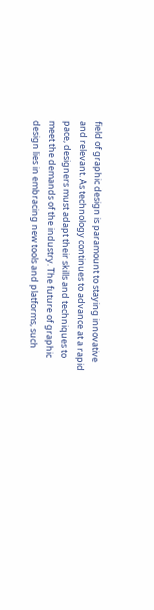field of graphic design is paramount to staying innovative and relevant. As technology continues to advance at a rapid pace, designers must adapt their skills and techniques to meet the demands of the industry. The future of graphic design lies in embracing new tools and platforms, such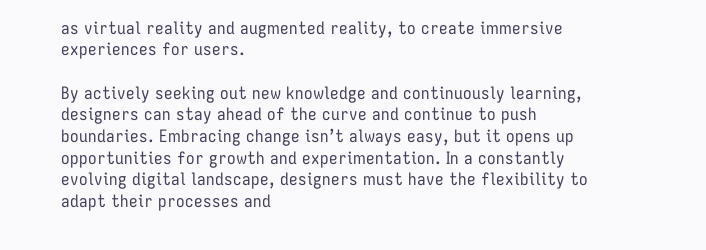as virtual reality and augmented reality, to create immersive experiences for users.

By actively seeking out new knowledge and continuously learning, designers can stay ahead of the curve and continue to push boundaries. Embracing change isn’t always easy, but it opens up opportunities for growth and experimentation. In a constantly evolving digital landscape, designers must have the flexibility to adapt their processes and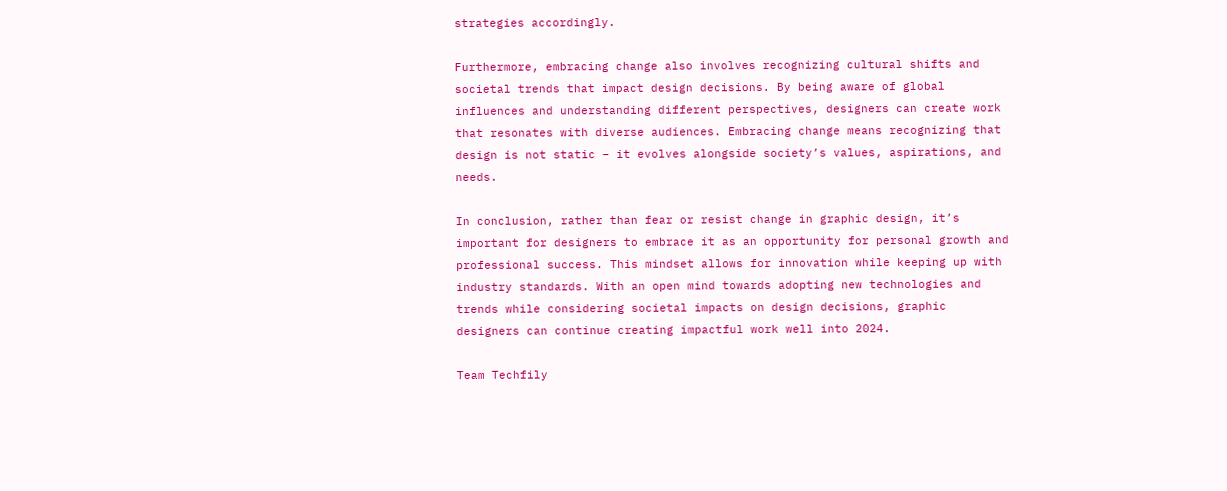strategies accordingly.

Furthermore, embracing change also involves recognizing cultural shifts and societal trends that impact design decisions. By being aware of global influences and understanding different perspectives, designers can create work that resonates with diverse audiences. Embracing change means recognizing that design is not static – it evolves alongside society’s values, aspirations, and needs.

In conclusion, rather than fear or resist change in graphic design, it’s important for designers to embrace it as an opportunity for personal growth and professional success. This mindset allows for innovation while keeping up with industry standards. With an open mind towards adopting new technologies and trends while considering societal impacts on design decisions, graphic designers can continue creating impactful work well into 2024.

Team Techfily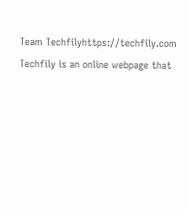Team Techfilyhttps://techfily.com
Techfily is an online webpage that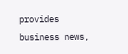provides business news,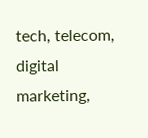tech, telecom, digital marketing,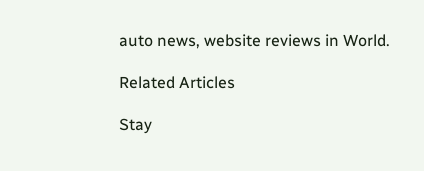auto news, website reviews in World.

Related Articles

Stay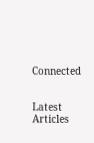Connected


Latest Articles